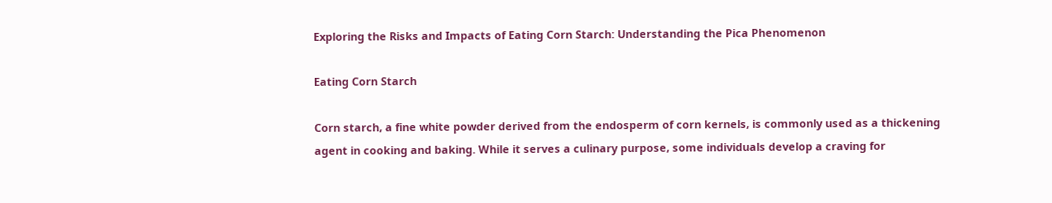Exploring the Risks and Impacts of Eating Corn Starch: Understanding the Pica Phenomenon

Eating Corn Starch

Corn starch, a fine white powder derived from the endosperm of corn kernels, is commonly used as a thickening agent in cooking and baking. While it serves a culinary purpose, some individuals develop a craving for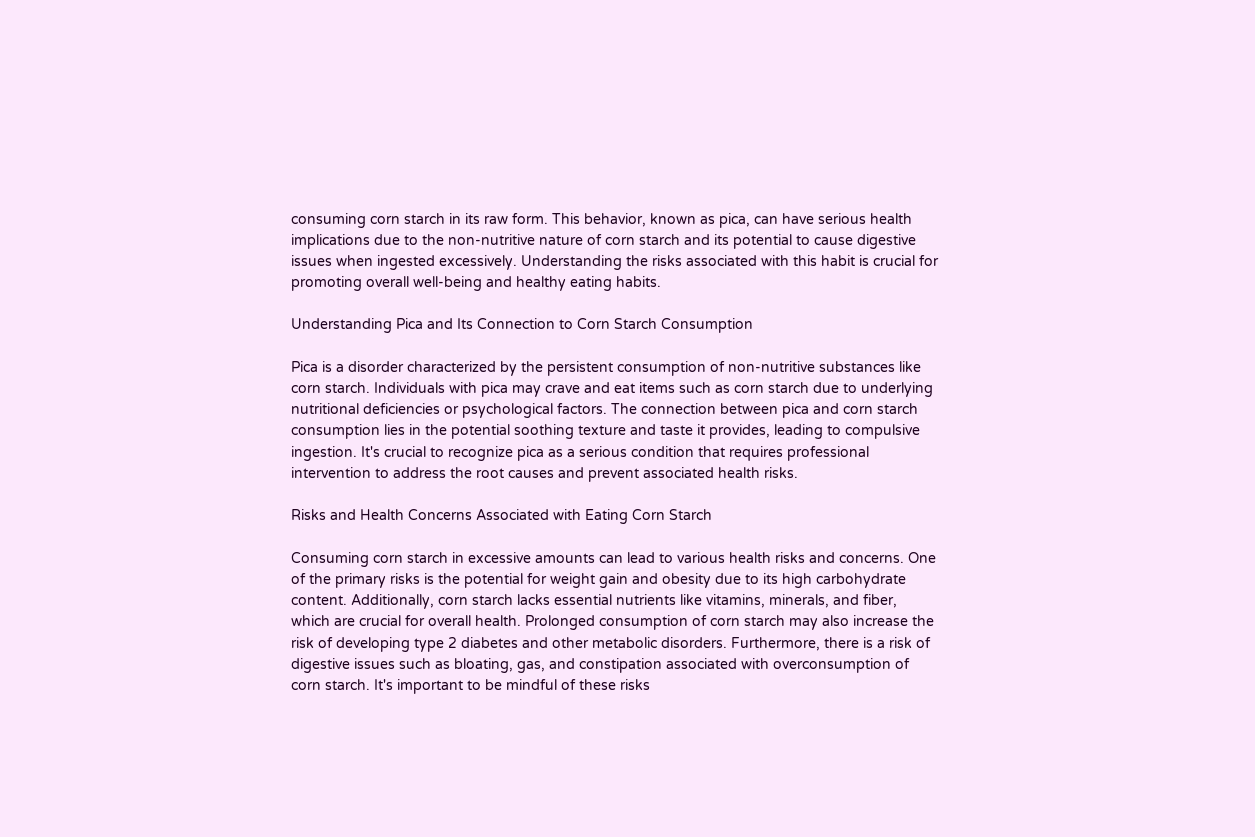consuming corn starch in its raw form. This behavior, known as pica, can have serious health implications due to the non-nutritive nature of corn starch and its potential to cause digestive issues when ingested excessively. Understanding the risks associated with this habit is crucial for promoting overall well-being and healthy eating habits.

Understanding Pica and Its Connection to Corn Starch Consumption

Pica is a disorder characterized by the persistent consumption of non-nutritive substances like corn starch. Individuals with pica may crave and eat items such as corn starch due to underlying nutritional deficiencies or psychological factors. The connection between pica and corn starch consumption lies in the potential soothing texture and taste it provides, leading to compulsive ingestion. It's crucial to recognize pica as a serious condition that requires professional intervention to address the root causes and prevent associated health risks.

Risks and Health Concerns Associated with Eating Corn Starch

Consuming corn starch in excessive amounts can lead to various health risks and concerns. One of the primary risks is the potential for weight gain and obesity due to its high carbohydrate content. Additionally, corn starch lacks essential nutrients like vitamins, minerals, and fiber, which are crucial for overall health. Prolonged consumption of corn starch may also increase the risk of developing type 2 diabetes and other metabolic disorders. Furthermore, there is a risk of digestive issues such as bloating, gas, and constipation associated with overconsumption of corn starch. It's important to be mindful of these risks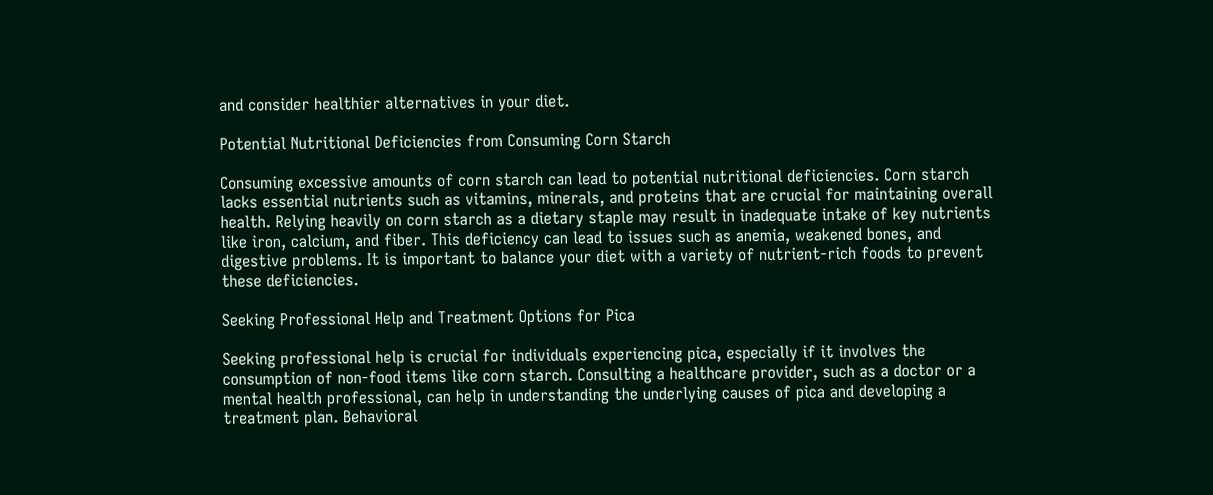and consider healthier alternatives in your diet.

Potential Nutritional Deficiencies from Consuming Corn Starch

Consuming excessive amounts of corn starch can lead to potential nutritional deficiencies. Corn starch lacks essential nutrients such as vitamins, minerals, and proteins that are crucial for maintaining overall health. Relying heavily on corn starch as a dietary staple may result in inadequate intake of key nutrients like iron, calcium, and fiber. This deficiency can lead to issues such as anemia, weakened bones, and digestive problems. It is important to balance your diet with a variety of nutrient-rich foods to prevent these deficiencies.

Seeking Professional Help and Treatment Options for Pica

Seeking professional help is crucial for individuals experiencing pica, especially if it involves the consumption of non-food items like corn starch. Consulting a healthcare provider, such as a doctor or a mental health professional, can help in understanding the underlying causes of pica and developing a treatment plan. Behavioral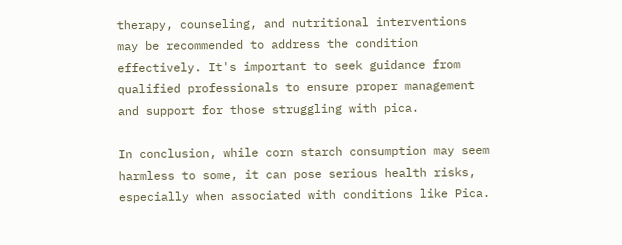therapy, counseling, and nutritional interventions may be recommended to address the condition effectively. It's important to seek guidance from qualified professionals to ensure proper management and support for those struggling with pica.

In conclusion, while corn starch consumption may seem harmless to some, it can pose serious health risks, especially when associated with conditions like Pica.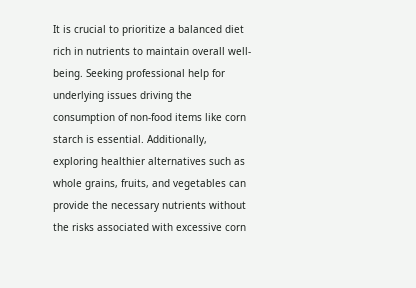It is crucial to prioritize a balanced diet rich in nutrients to maintain overall well-being. Seeking professional help for underlying issues driving the consumption of non-food items like corn starch is essential. Additionally, exploring healthier alternatives such as whole grains, fruits, and vegetables can provide the necessary nutrients without the risks associated with excessive corn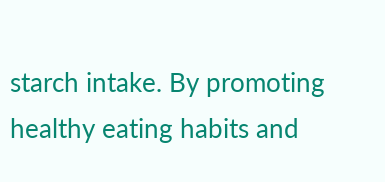starch intake. By promoting healthy eating habits and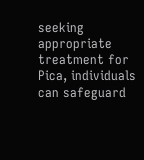seeking appropriate treatment for Pica, individuals can safeguard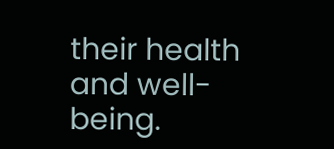their health and well-being.